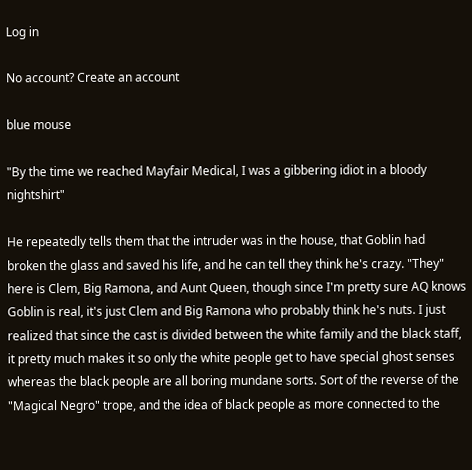Log in

No account? Create an account

blue mouse

"By the time we reached Mayfair Medical, I was a gibbering idiot in a bloody nightshirt"

He repeatedly tells them that the intruder was in the house, that Goblin had broken the glass and saved his life, and he can tell they think he's crazy. "They" here is Clem, Big Ramona, and Aunt Queen, though since I'm pretty sure AQ knows Goblin is real, it's just Clem and Big Ramona who probably think he's nuts. I just realized that since the cast is divided between the white family and the black staff, it pretty much makes it so only the white people get to have special ghost senses whereas the black people are all boring mundane sorts. Sort of the reverse of the "Magical Negro" trope, and the idea of black people as more connected to the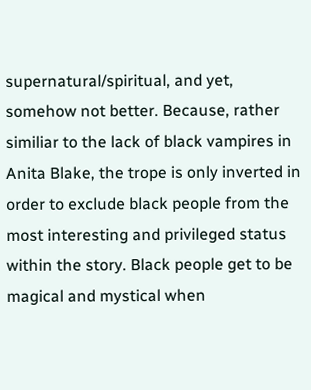supernatural/spiritual, and yet, somehow not better. Because, rather similiar to the lack of black vampires in Anita Blake, the trope is only inverted in order to exclude black people from the most interesting and privileged status within the story. Black people get to be magical and mystical when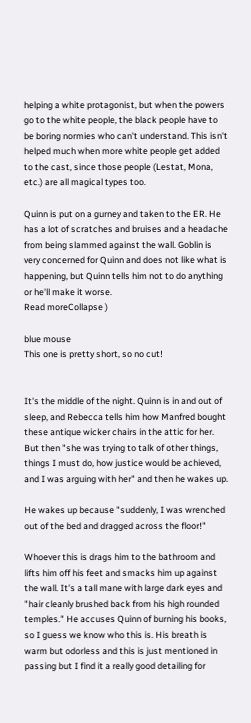helping a white protagonist, but when the powers go to the white people, the black people have to be boring normies who can't understand. This isn't helped much when more white people get added to the cast, since those people (Lestat, Mona, etc.) are all magical types too.

Quinn is put on a gurney and taken to the ER. He has a lot of scratches and bruises and a headache from being slammed against the wall. Goblin is very concerned for Quinn and does not like what is happening, but Quinn tells him not to do anything or he'll make it worse.
Read moreCollapse )

blue mouse
This one is pretty short, so no cut!


It's the middle of the night. Quinn is in and out of sleep, and Rebecca tells him how Manfred bought these antique wicker chairs in the attic for her. But then "she was trying to talk of other things, things I must do, how justice would be achieved, and I was arguing with her" and then he wakes up.

He wakes up because "suddenly, I was wrenched out of the bed and dragged across the floor!"

Whoever this is drags him to the bathroom and lifts him off his feet and smacks him up against the wall. It's a tall mane with large dark eyes and "hair cleanly brushed back from his high rounded temples." He accuses Quinn of burning his books, so I guess we know who this is. His breath is warm but odorless and this is just mentioned in passing but I find it a really good detailing for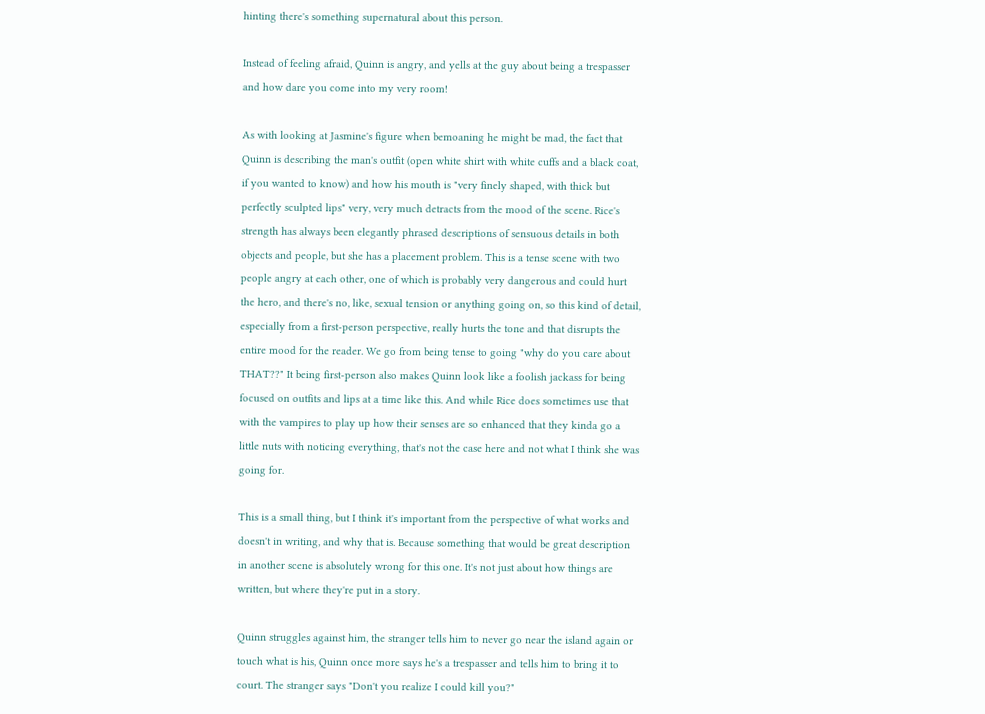hinting there's something supernatural about this person.

Instead of feeling afraid, Quinn is angry, and yells at the guy about being a trespasser and how dare you come into my very room!

As with looking at Jasmine's figure when bemoaning he might be mad, the fact that Quinn is describing the man's outfit (open white shirt with white cuffs and a black coat, if you wanted to know) and how his mouth is "very finely shaped, with thick but perfectly sculpted lips" very, very much detracts from the mood of the scene. Rice's strength has always been elegantly phrased descriptions of sensuous details in both objects and people, but she has a placement problem. This is a tense scene with two people angry at each other, one of which is probably very dangerous and could hurt the hero, and there's no, like, sexual tension or anything going on, so this kind of detail, especially from a first-person perspective, really hurts the tone and that disrupts the entire mood for the reader. We go from being tense to going "why do you care about THAT??" It being first-person also makes Quinn look like a foolish jackass for being focused on outfits and lips at a time like this. And while Rice does sometimes use that with the vampires to play up how their senses are so enhanced that they kinda go a little nuts with noticing everything, that's not the case here and not what I think she was going for.

This is a small thing, but I think it's important from the perspective of what works and doesn't in writing, and why that is. Because something that would be great description in another scene is absolutely wrong for this one. It's not just about how things are written, but where they're put in a story.

Quinn struggles against him, the stranger tells him to never go near the island again or touch what is his, Quinn once more says he's a trespasser and tells him to bring it to court. The stranger says "Don't you realize I could kill you?"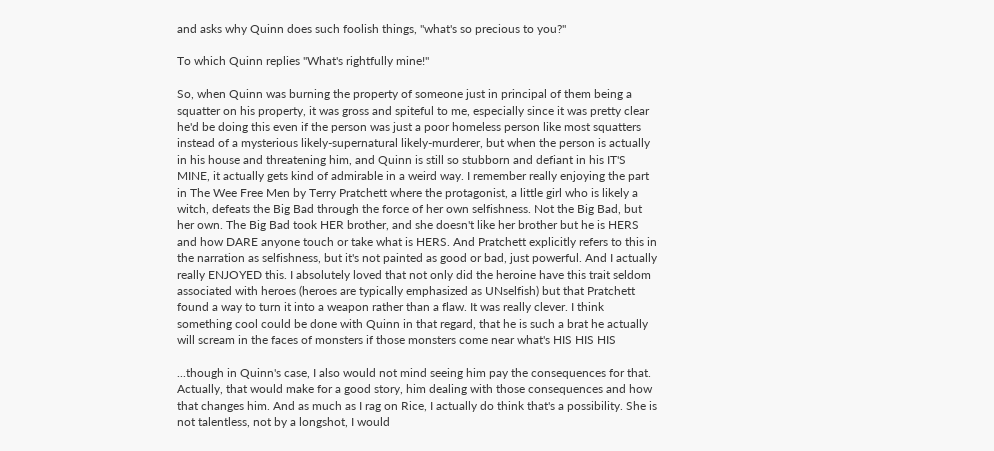and asks why Quinn does such foolish things, "what's so precious to you?"

To which Quinn replies "What's rightfully mine!"

So, when Quinn was burning the property of someone just in principal of them being a squatter on his property, it was gross and spiteful to me, especially since it was pretty clear he'd be doing this even if the person was just a poor homeless person like most squatters instead of a mysterious likely-supernatural likely-murderer, but when the person is actually in his house and threatening him, and Quinn is still so stubborn and defiant in his IT'S MINE, it actually gets kind of admirable in a weird way. I remember really enjoying the part in The Wee Free Men by Terry Pratchett where the protagonist, a little girl who is likely a witch, defeats the Big Bad through the force of her own selfishness. Not the Big Bad, but her own. The Big Bad took HER brother, and she doesn't like her brother but he is HERS and how DARE anyone touch or take what is HERS. And Pratchett explicitly refers to this in the narration as selfishness, but it's not painted as good or bad, just powerful. And I actually really ENJOYED this. I absolutely loved that not only did the heroine have this trait seldom associated with heroes (heroes are typically emphasized as UNselfish) but that Pratchett found a way to turn it into a weapon rather than a flaw. It was really clever. I think something cool could be done with Quinn in that regard, that he is such a brat he actually will scream in the faces of monsters if those monsters come near what's HIS HIS HIS

...though in Quinn's case, I also would not mind seeing him pay the consequences for that. Actually, that would make for a good story, him dealing with those consequences and how that changes him. And as much as I rag on Rice, I actually do think that's a possibility. She is not talentless, not by a longshot, I would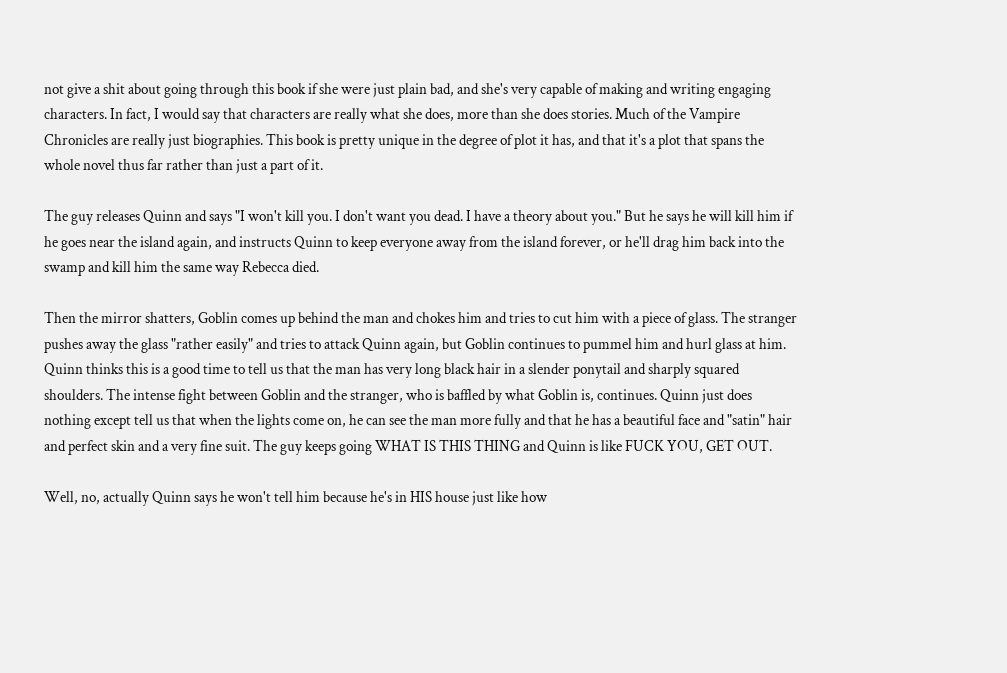not give a shit about going through this book if she were just plain bad, and she's very capable of making and writing engaging characters. In fact, I would say that characters are really what she does, more than she does stories. Much of the Vampire Chronicles are really just biographies. This book is pretty unique in the degree of plot it has, and that it's a plot that spans the whole novel thus far rather than just a part of it.

The guy releases Quinn and says "I won't kill you. I don't want you dead. I have a theory about you." But he says he will kill him if he goes near the island again, and instructs Quinn to keep everyone away from the island forever, or he'll drag him back into the swamp and kill him the same way Rebecca died.

Then the mirror shatters, Goblin comes up behind the man and chokes him and tries to cut him with a piece of glass. The stranger pushes away the glass "rather easily" and tries to attack Quinn again, but Goblin continues to pummel him and hurl glass at him. Quinn thinks this is a good time to tell us that the man has very long black hair in a slender ponytail and sharply squared shoulders. The intense fight between Goblin and the stranger, who is baffled by what Goblin is, continues. Quinn just does nothing except tell us that when the lights come on, he can see the man more fully and that he has a beautiful face and "satin" hair and perfect skin and a very fine suit. The guy keeps going WHAT IS THIS THING and Quinn is like FUCK YOU, GET OUT.

Well, no, actually Quinn says he won't tell him because he's in HIS house just like how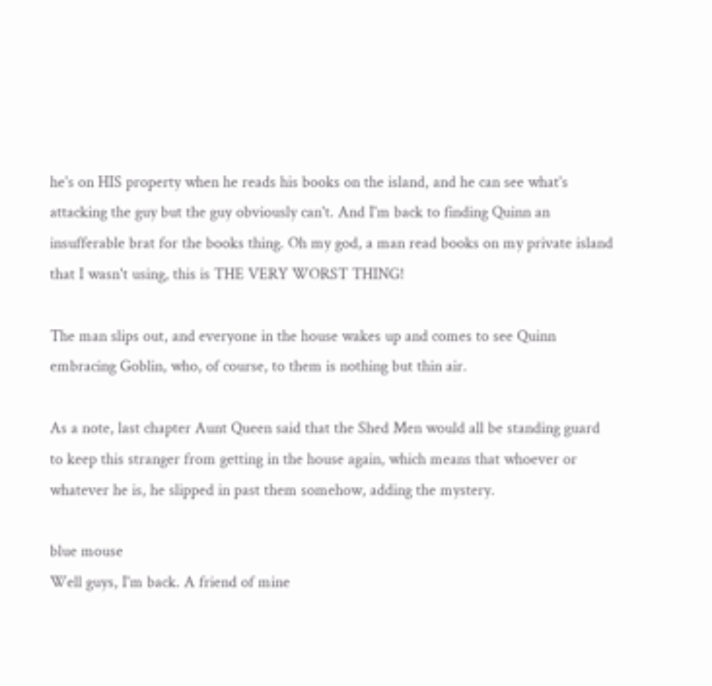he's on HIS property when he reads his books on the island, and he can see what's attacking the guy but the guy obviously can't. And I'm back to finding Quinn an insufferable brat for the books thing. Oh my god, a man read books on my private island that I wasn't using, this is THE VERY WORST THING!

The man slips out, and everyone in the house wakes up and comes to see Quinn embracing Goblin, who, of course, to them is nothing but thin air.

As a note, last chapter Aunt Queen said that the Shed Men would all be standing guard to keep this stranger from getting in the house again, which means that whoever or whatever he is, he slipped in past them somehow, adding the mystery.

blue mouse
Well guys, I'm back. A friend of mine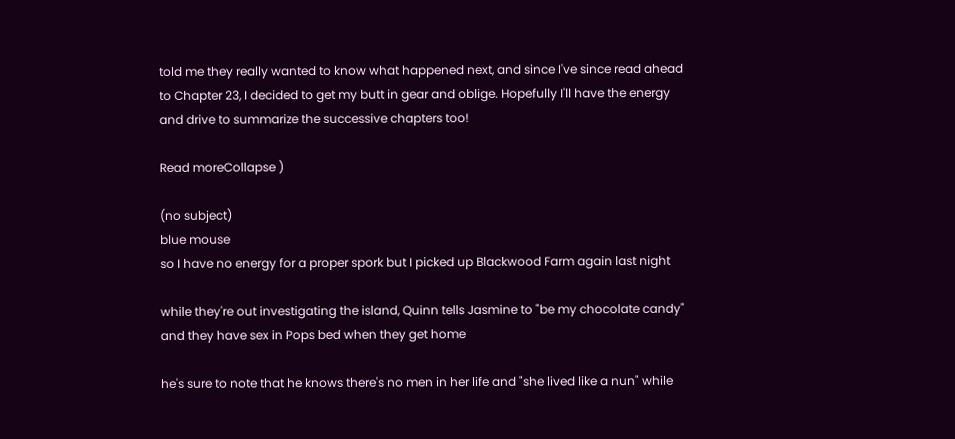told me they really wanted to know what happened next, and since I've since read ahead to Chapter 23, I decided to get my butt in gear and oblige. Hopefully I'll have the energy and drive to summarize the successive chapters too!

Read moreCollapse )

(no subject)
blue mouse
so I have no energy for a proper spork but I picked up Blackwood Farm again last night

while they're out investigating the island, Quinn tells Jasmine to "be my chocolate candy" and they have sex in Pops bed when they get home

he's sure to note that he knows there's no men in her life and "she lived like a nun" while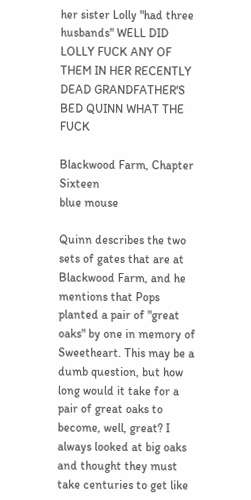her sister Lolly "had three husbands" WELL DID LOLLY FUCK ANY OF THEM IN HER RECENTLY DEAD GRANDFATHER'S BED QUINN WHAT THE FUCK

Blackwood Farm, Chapter Sixteen
blue mouse

Quinn describes the two sets of gates that are at Blackwood Farm, and he mentions that Pops planted a pair of "great oaks" by one in memory of Sweetheart. This may be a dumb question, but how long would it take for a pair of great oaks to become, well, great? I always looked at big oaks and thought they must take centuries to get like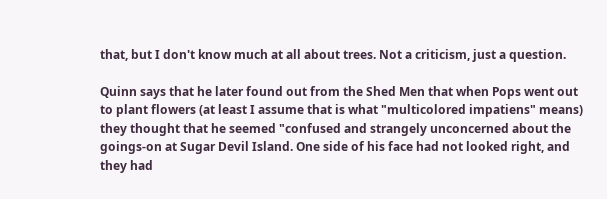that, but I don't know much at all about trees. Not a criticism, just a question.

Quinn says that he later found out from the Shed Men that when Pops went out to plant flowers (at least I assume that is what "multicolored impatiens" means) they thought that he seemed "confused and strangely unconcerned about the goings-on at Sugar Devil Island. One side of his face had not looked right, and they had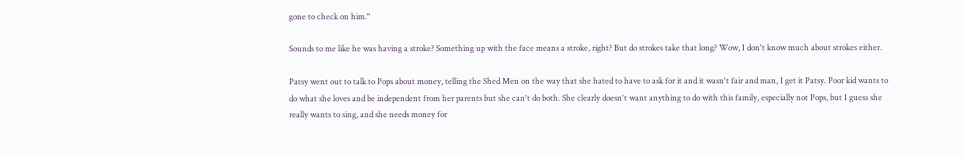gone to check on him."

Sounds to me like he was having a stroke? Something up with the face means a stroke, right? But do strokes take that long? Wow, I don't know much about strokes either.

Patsy went out to talk to Pops about money, telling the Shed Men on the way that she hated to have to ask for it and it wasn't fair and man, I get it Patsy. Poor kid wants to do what she loves and be independent from her parents but she can't do both. She clearly doesn't want anything to do with this family, especially not Pops, but I guess she really wants to sing, and she needs money for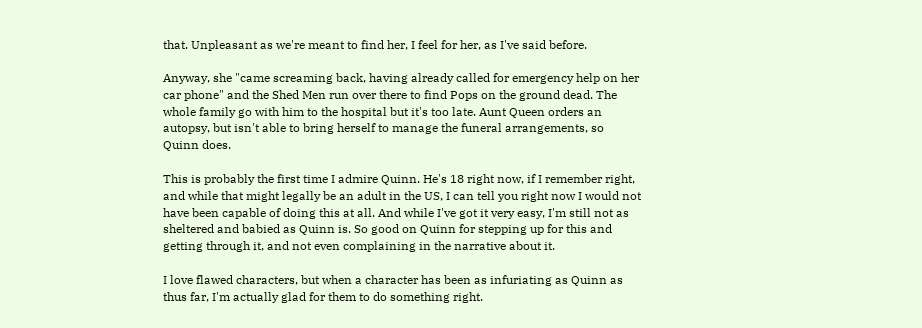that. Unpleasant as we're meant to find her, I feel for her, as I've said before.

Anyway, she "came screaming back, having already called for emergency help on her car phone" and the Shed Men run over there to find Pops on the ground dead. The whole family go with him to the hospital but it's too late. Aunt Queen orders an autopsy, but isn't able to bring herself to manage the funeral arrangements, so Quinn does.

This is probably the first time I admire Quinn. He's 18 right now, if I remember right, and while that might legally be an adult in the US, I can tell you right now I would not have been capable of doing this at all. And while I've got it very easy, I'm still not as sheltered and babied as Quinn is. So good on Quinn for stepping up for this and getting through it, and not even complaining in the narrative about it.

I love flawed characters, but when a character has been as infuriating as Quinn as thus far, I'm actually glad for them to do something right.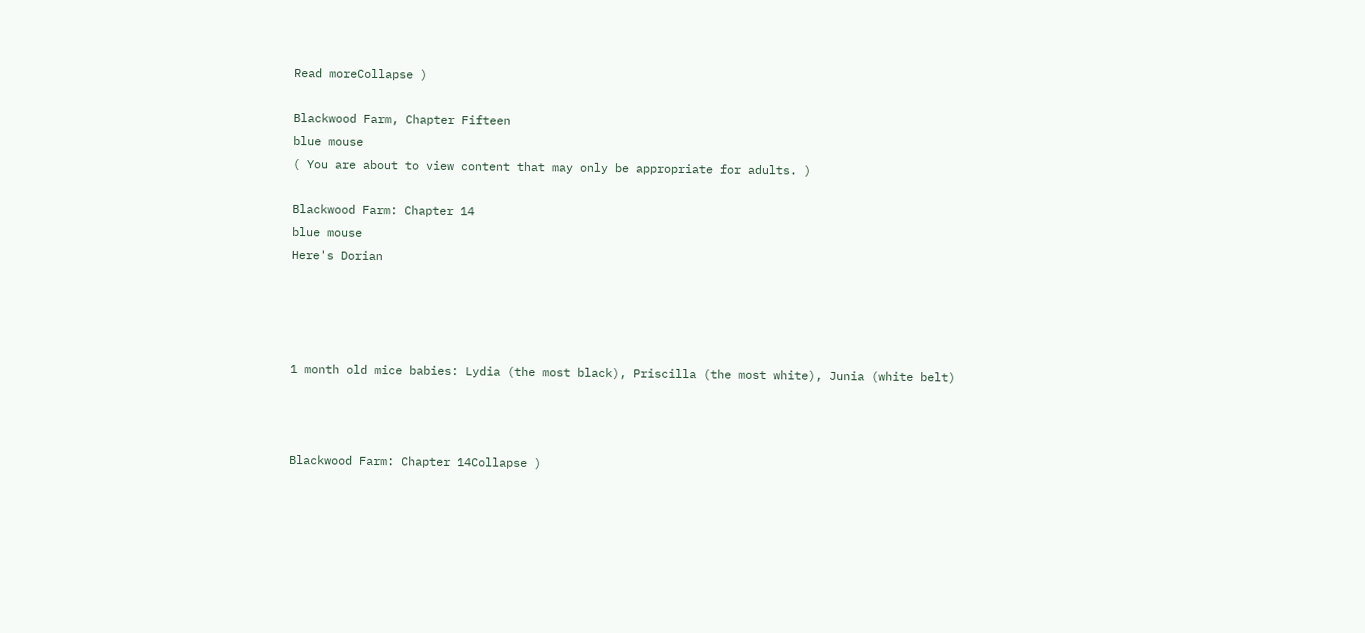Read moreCollapse )

Blackwood Farm, Chapter Fifteen
blue mouse
( You are about to view content that may only be appropriate for adults. )

Blackwood Farm: Chapter 14
blue mouse
Here's Dorian




1 month old mice babies: Lydia (the most black), Priscilla (the most white), Junia (white belt)



Blackwood Farm: Chapter 14Collapse )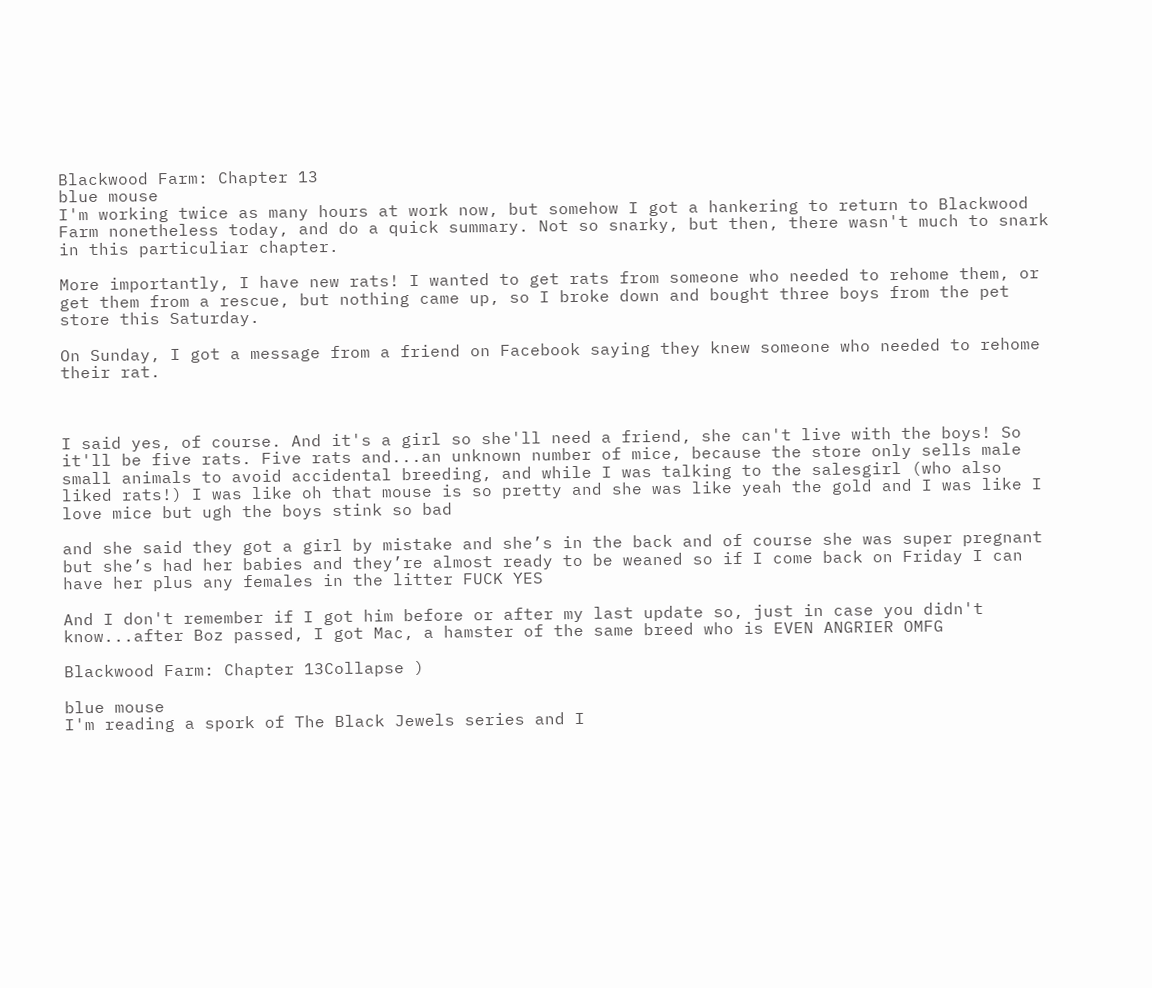Blackwood Farm: Chapter 13
blue mouse
I'm working twice as many hours at work now, but somehow I got a hankering to return to Blackwood Farm nonetheless today, and do a quick summary. Not so snarky, but then, there wasn't much to snark in this particuliar chapter.

More importantly, I have new rats! I wanted to get rats from someone who needed to rehome them, or get them from a rescue, but nothing came up, so I broke down and bought three boys from the pet store this Saturday.

On Sunday, I got a message from a friend on Facebook saying they knew someone who needed to rehome their rat.



I said yes, of course. And it's a girl so she'll need a friend, she can't live with the boys! So it'll be five rats. Five rats and...an unknown number of mice, because the store only sells male small animals to avoid accidental breeding, and while I was talking to the salesgirl (who also liked rats!) I was like oh that mouse is so pretty and she was like yeah the gold and I was like I love mice but ugh the boys stink so bad

and she said they got a girl by mistake and she’s in the back and of course she was super pregnant but she’s had her babies and they’re almost ready to be weaned so if I come back on Friday I can have her plus any females in the litter FUCK YES

And I don't remember if I got him before or after my last update so, just in case you didn't know...after Boz passed, I got Mac, a hamster of the same breed who is EVEN ANGRIER OMFG

Blackwood Farm: Chapter 13Collapse )

blue mouse
I'm reading a spork of The Black Jewels series and I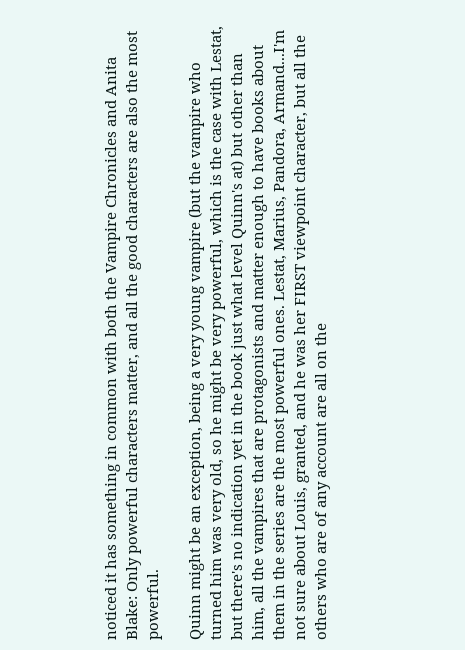noticed it has something in common with both the Vampire Chronicles and Anita Blake: Only powerful characters matter, and all the good characters are also the most powerful.

Quinn might be an exception, being a very young vampire (but the vampire who turned him was very old, so he might be very powerful, which is the case with Lestat, but there's no indication yet in the book just what level Quinn's at) but other than him, all the vampires that are protagonists and matter enough to have books about them in the series are the most powerful ones. Lestat, Marius, Pandora, Armand...I'm not sure about Louis, granted, and he was her FIRST viewpoint character, but all the others who are of any account are all on the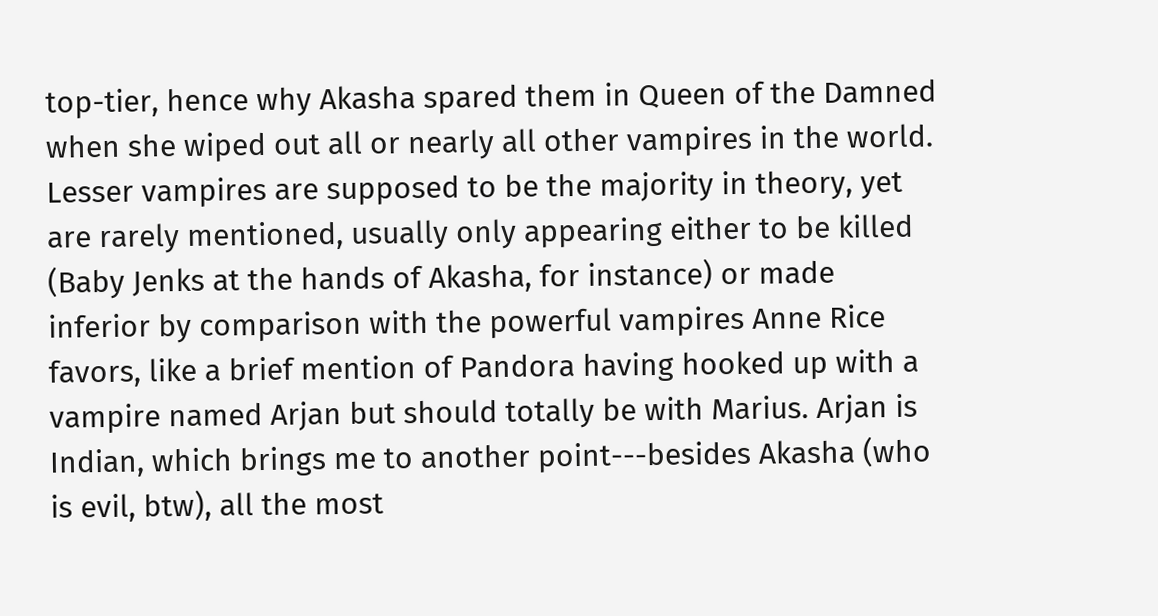top-tier, hence why Akasha spared them in Queen of the Damned when she wiped out all or nearly all other vampires in the world. Lesser vampires are supposed to be the majority in theory, yet are rarely mentioned, usually only appearing either to be killed (Baby Jenks at the hands of Akasha, for instance) or made inferior by comparison with the powerful vampires Anne Rice favors, like a brief mention of Pandora having hooked up with a vampire named Arjan but should totally be with Marius. Arjan is Indian, which brings me to another point---besides Akasha (who is evil, btw), all the most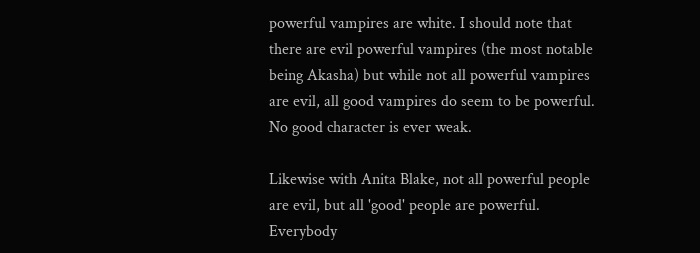powerful vampires are white. I should note that there are evil powerful vampires (the most notable being Akasha) but while not all powerful vampires are evil, all good vampires do seem to be powerful. No good character is ever weak.

Likewise with Anita Blake, not all powerful people are evil, but all 'good' people are powerful. Everybody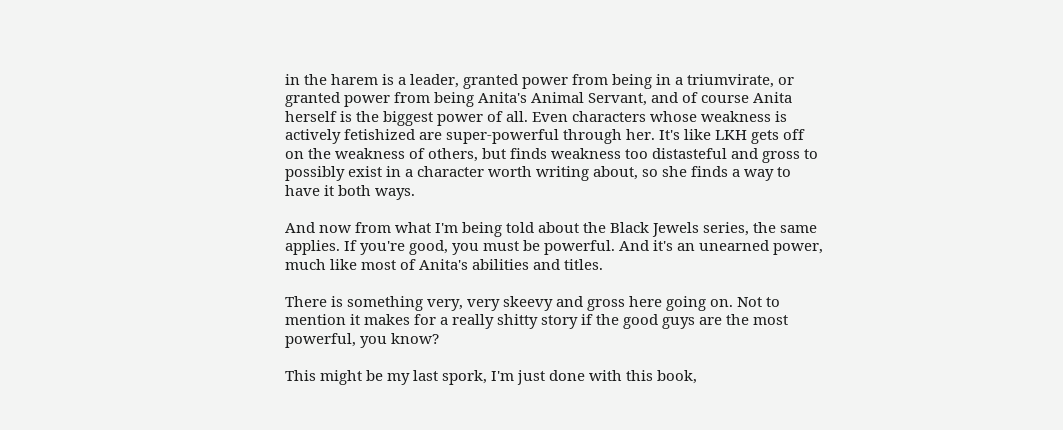in the harem is a leader, granted power from being in a triumvirate, or granted power from being Anita's Animal Servant, and of course Anita herself is the biggest power of all. Even characters whose weakness is actively fetishized are super-powerful through her. It's like LKH gets off on the weakness of others, but finds weakness too distasteful and gross to possibly exist in a character worth writing about, so she finds a way to have it both ways.

And now from what I'm being told about the Black Jewels series, the same applies. If you're good, you must be powerful. And it's an unearned power, much like most of Anita's abilities and titles.

There is something very, very skeevy and gross here going on. Not to mention it makes for a really shitty story if the good guys are the most powerful, you know?

This might be my last spork, I'm just done with this book,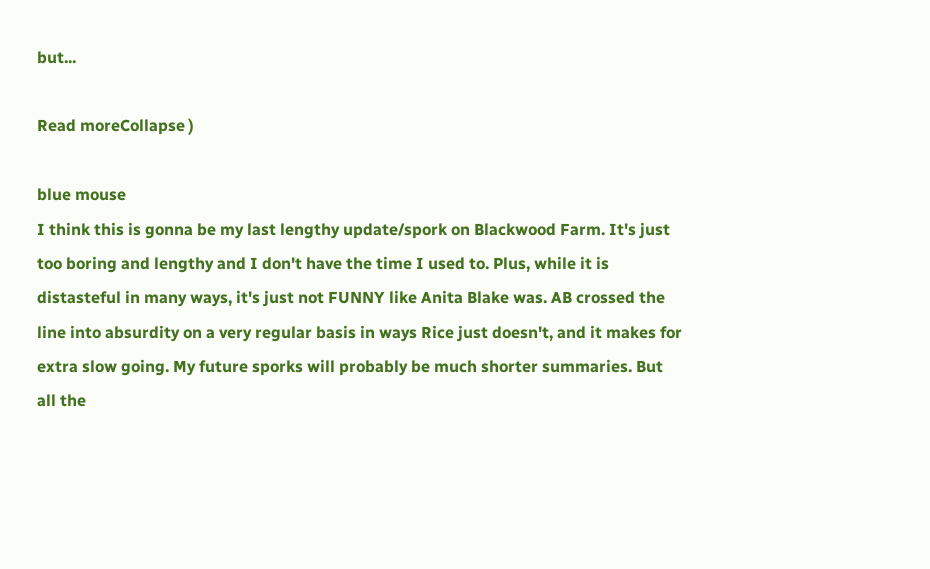but...

Read moreCollapse )

blue mouse
I think this is gonna be my last lengthy update/spork on Blackwood Farm. It's just too boring and lengthy and I don't have the time I used to. Plus, while it is distasteful in many ways, it's just not FUNNY like Anita Blake was. AB crossed the line into absurdity on a very regular basis in ways Rice just doesn't, and it makes for extra slow going. My future sporks will probably be much shorter summaries. But all the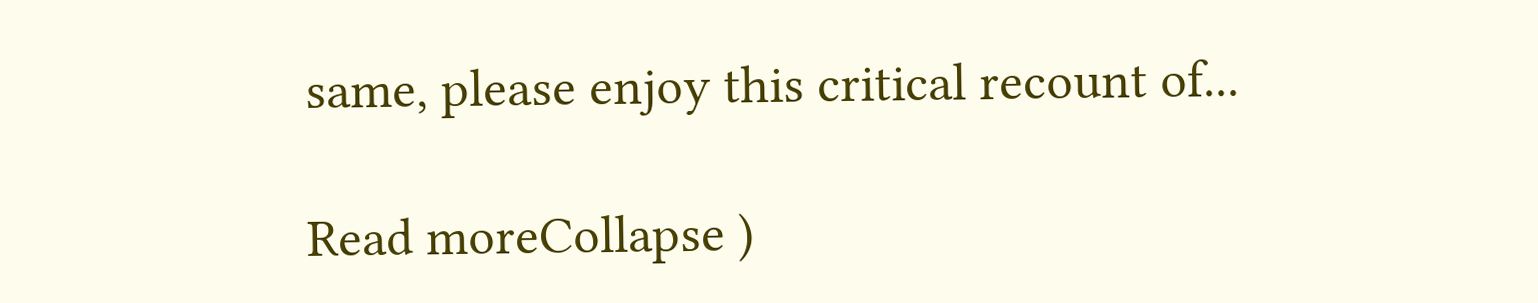same, please enjoy this critical recount of...

Read moreCollapse )